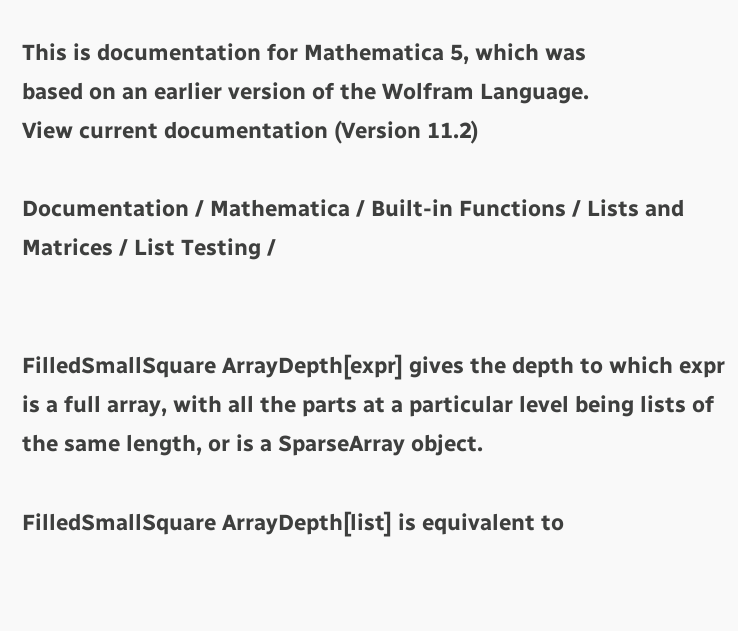This is documentation for Mathematica 5, which was
based on an earlier version of the Wolfram Language.
View current documentation (Version 11.2)

Documentation / Mathematica / Built-in Functions / Lists and Matrices / List Testing /


FilledSmallSquare ArrayDepth[expr] gives the depth to which expr is a full array, with all the parts at a particular level being lists of the same length, or is a SparseArray object.

FilledSmallSquare ArrayDepth[list] is equivalent to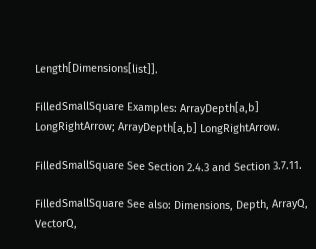Length[Dimensions[list]].

FilledSmallSquare Examples: ArrayDepth[a,b] LongRightArrow; ArrayDepth[a,b] LongRightArrow.

FilledSmallSquare See Section 2.4.3 and Section 3.7.11.

FilledSmallSquare See also: Dimensions, Depth, ArrayQ, VectorQ,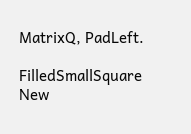MatrixQ, PadLeft.

FilledSmallSquare New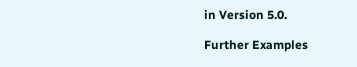in Version 5.0.

Further Examples